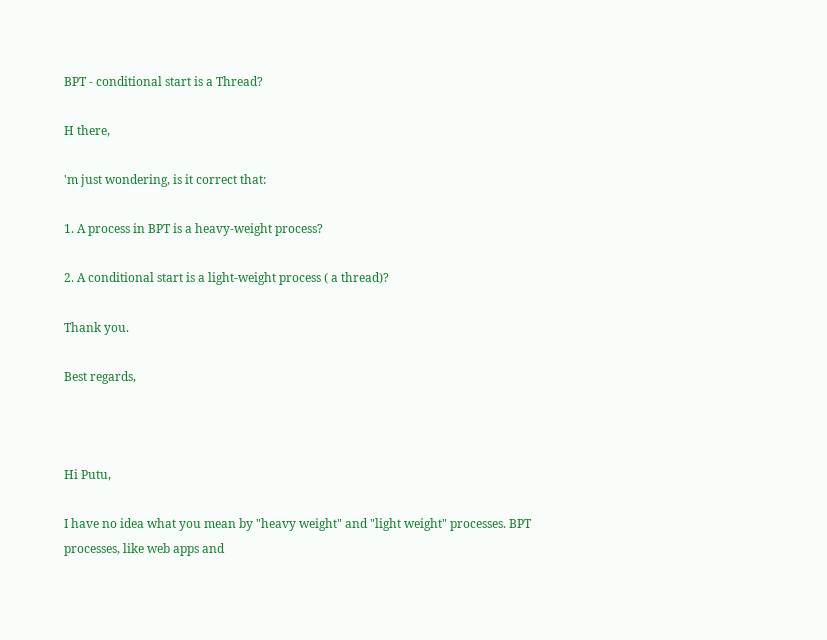BPT - conditional start is a Thread?

H there,

'm just wondering, is it correct that:

1. A process in BPT is a heavy-weight process?

2. A conditional start is a light-weight process ( a thread)?

Thank you.

Best regards,



Hi Putu,

I have no idea what you mean by "heavy weight" and "light weight" processes. BPT processes, like web apps and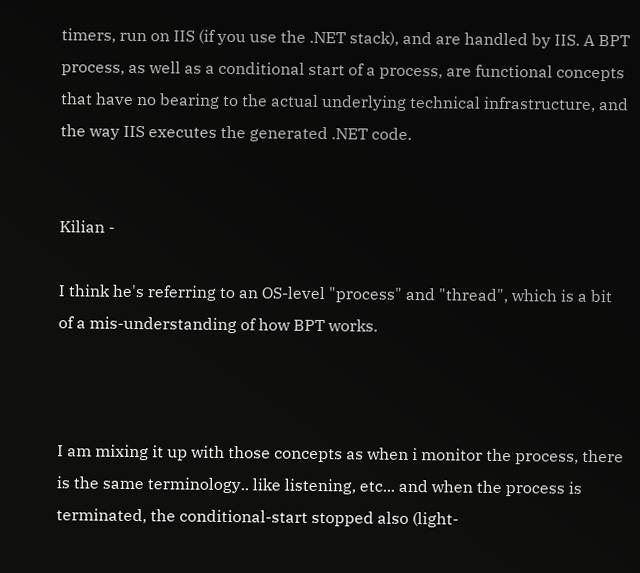timers, run on IIS (if you use the .NET stack), and are handled by IIS. A BPT process, as well as a conditional start of a process, are functional concepts that have no bearing to the actual underlying technical infrastructure, and the way IIS executes the generated .NET code.


Kilian -

I think he's referring to an OS-level "process" and "thread", which is a bit of a mis-understanding of how BPT works.



I am mixing it up with those concepts as when i monitor the process, there is the same terminology.. like listening, etc... and when the process is terminated, the conditional-start stopped also (light-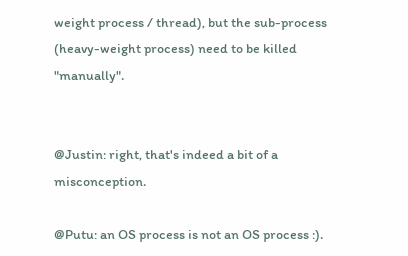weight process / thread), but the sub-process (heavy-weight process) need to be killed "manually".


@Justin: right, that's indeed a bit of a misconception.

@Putu: an OS process is not an OS process :).